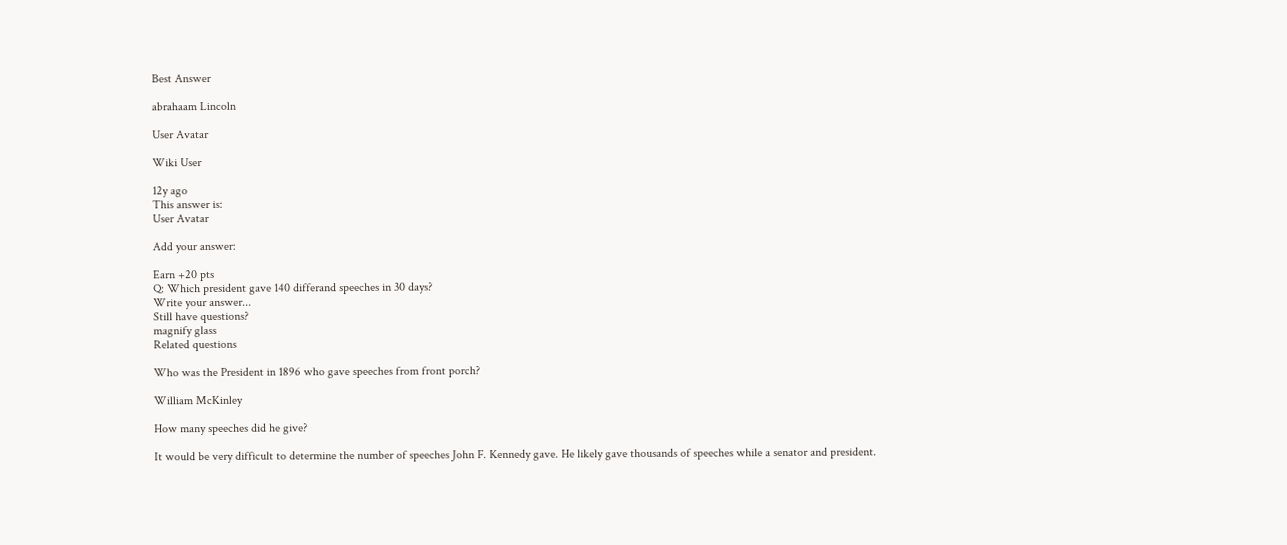Best Answer

abrahaam Lincoln

User Avatar

Wiki User

12y ago
This answer is:
User Avatar

Add your answer:

Earn +20 pts
Q: Which president gave 140 differand speeches in 30 days?
Write your answer...
Still have questions?
magnify glass
Related questions

Who was the President in 1896 who gave speeches from front porch?

William McKinley

How many speeches did he give?

It would be very difficult to determine the number of speeches John F. Kennedy gave. He likely gave thousands of speeches while a senator and president.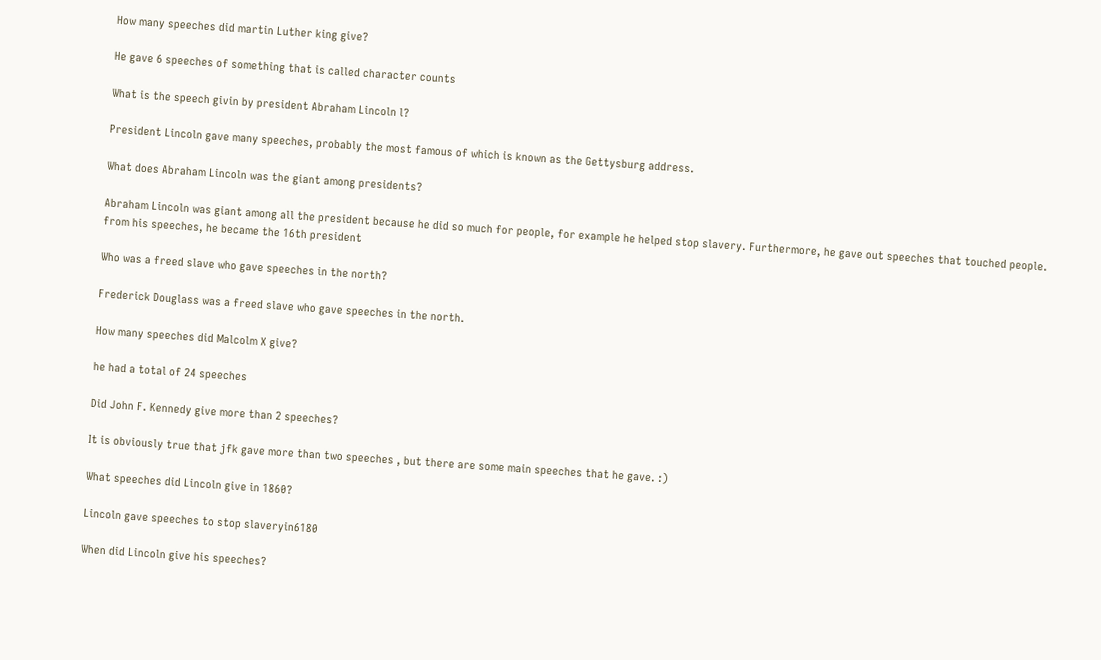How many speeches did martin Luther king give?

He gave 6 speeches of something that is called character counts

What is the speech givin by president Abraham Lincoln l?

President Lincoln gave many speeches, probably the most famous of which is known as the Gettysburg address.

What does Abraham Lincoln was the giant among presidents?

Abraham Lincoln was giant among all the president because he did so much for people, for example he helped stop slavery. Furthermore, he gave out speeches that touched people. from his speeches, he became the 16th president

Who was a freed slave who gave speeches in the north?

Frederick Douglass was a freed slave who gave speeches in the north.

How many speeches did Malcolm X give?

he had a total of 24 speeches

Did John F. Kennedy give more than 2 speeches?

It is obviously true that jfk gave more than two speeches , but there are some main speeches that he gave. :)

What speeches did Lincoln give in 1860?

Lincoln gave speeches to stop slaveryin6180

When did Lincoln give his speeches?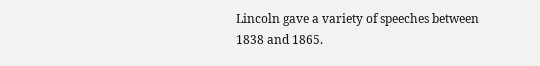Lincoln gave a variety of speeches between 1838 and 1865.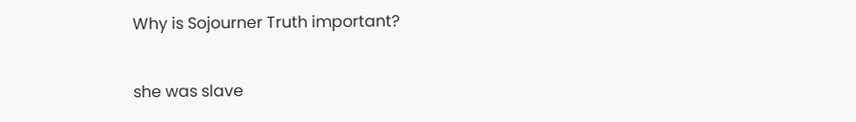Why is Sojourner Truth important?

she was slave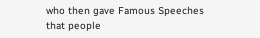who then gave Famous Speeches that people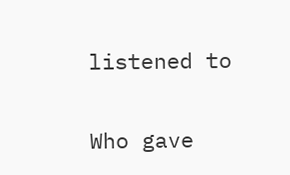listened to

Who gave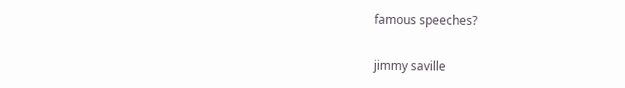famous speeches?

jimmy saville